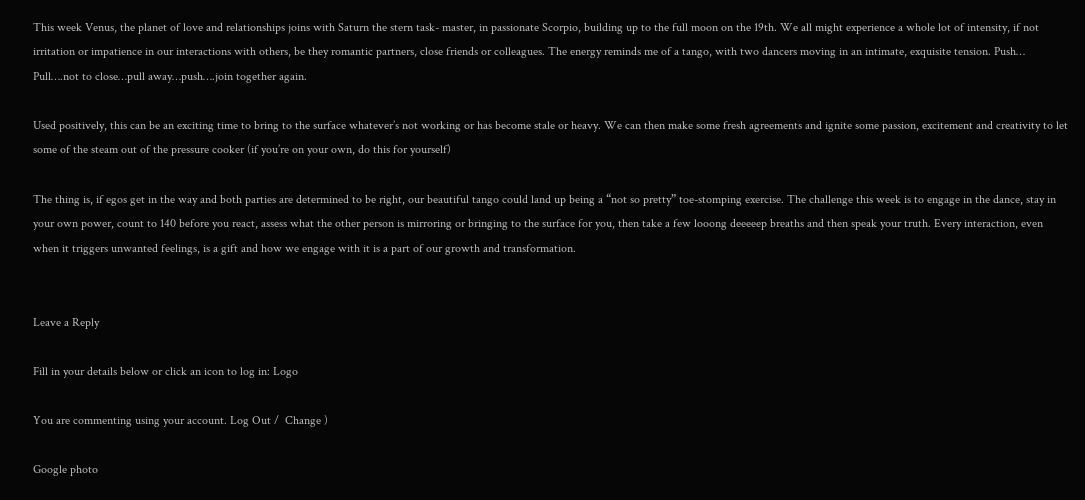This week Venus, the planet of love and relationships joins with Saturn the stern task- master, in passionate Scorpio, building up to the full moon on the 19th. We all might experience a whole lot of intensity, if not irritation or impatience in our interactions with others, be they romantic partners, close friends or colleagues. The energy reminds me of a tango, with two dancers moving in an intimate, exquisite tension. Push… Pull….not to close…pull away…push….join together again.

Used positively, this can be an exciting time to bring to the surface whatever’s not working or has become stale or heavy. We can then make some fresh agreements and ignite some passion, excitement and creativity to let some of the steam out of the pressure cooker (if you’re on your own, do this for yourself)

The thing is, if egos get in the way and both parties are determined to be right, our beautiful tango could land up being a “not so pretty” toe-stomping exercise. The challenge this week is to engage in the dance, stay in your own power, count to 140 before you react, assess what the other person is mirroring or bringing to the surface for you, then take a few looong deeeeep breaths and then speak your truth. Every interaction, even when it triggers unwanted feelings, is a gift and how we engage with it is a part of our growth and transformation.


Leave a Reply

Fill in your details below or click an icon to log in: Logo

You are commenting using your account. Log Out /  Change )

Google photo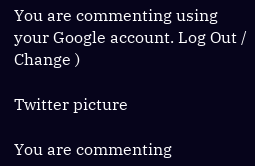You are commenting using your Google account. Log Out /  Change )

Twitter picture

You are commenting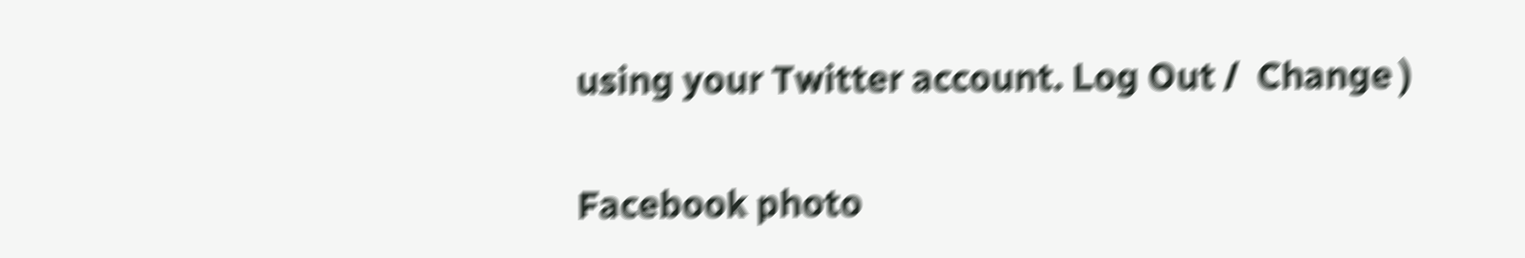using your Twitter account. Log Out /  Change )

Facebook photo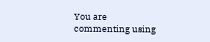You are commenting using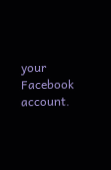your Facebook account.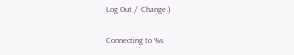Log Out /  Change )

Connecting to %s